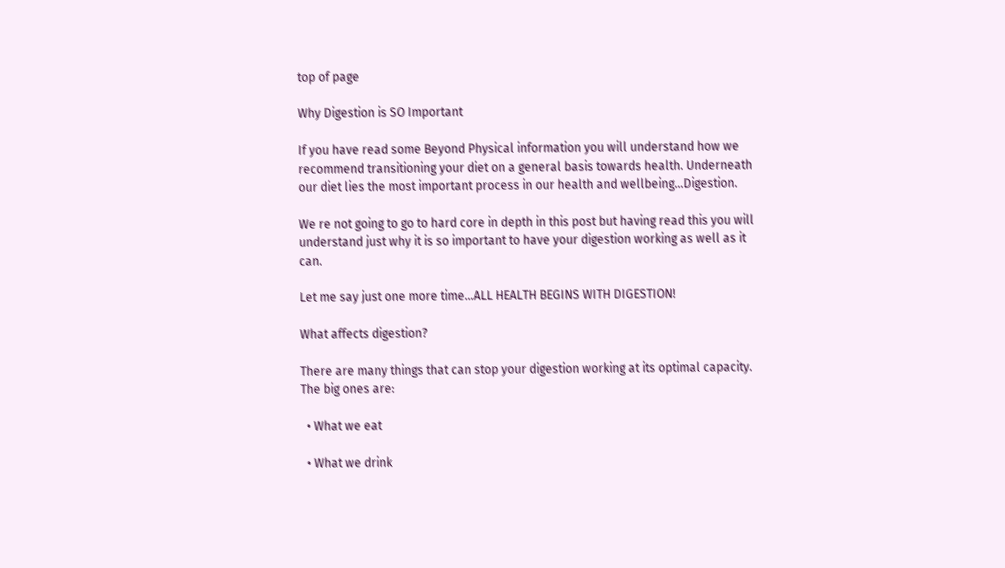top of page

Why Digestion is SO Important

If you have read some Beyond Physical information you will understand how we recommend transitioning your diet on a general basis towards health. Underneath our diet lies the most important process in our health and wellbeing…Digestion.

We re not going to go to hard core in depth in this post but having read this you will understand just why it is so important to have your digestion working as well as it can.

Let me say just one more time…ALL HEALTH BEGINS WITH DIGESTION!

What affects digestion?

There are many things that can stop your digestion working at its optimal capacity. The big ones are:

  • What we eat

  • What we drink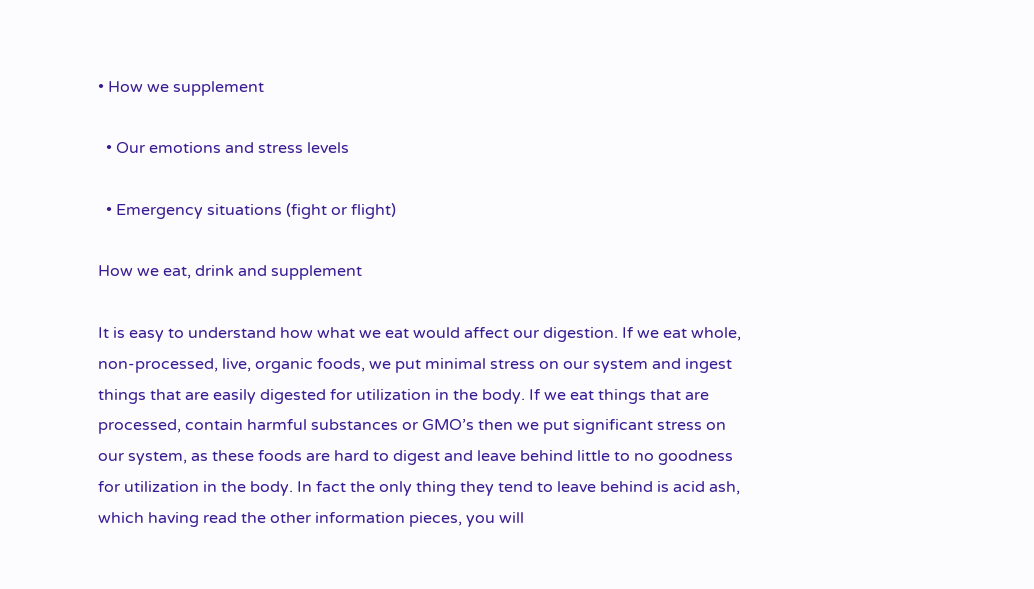• How we supplement

  • Our emotions and stress levels

  • Emergency situations (fight or flight)

How we eat, drink and supplement

It is easy to understand how what we eat would affect our digestion. If we eat whole, non-processed, live, organic foods, we put minimal stress on our system and ingest things that are easily digested for utilization in the body. If we eat things that are processed, contain harmful substances or GMO’s then we put significant stress on our system, as these foods are hard to digest and leave behind little to no goodness for utilization in the body. In fact the only thing they tend to leave behind is acid ash, which having read the other information pieces, you will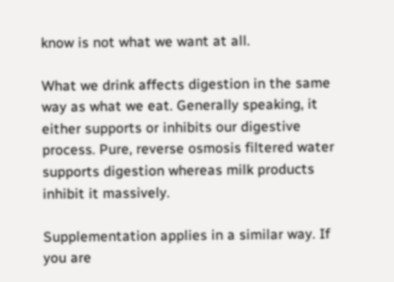know is not what we want at all.

What we drink affects digestion in the same way as what we eat. Generally speaking, it either supports or inhibits our digestive process. Pure, reverse osmosis filtered water supports digestion whereas milk products inhibit it massively.

Supplementation applies in a similar way. If you are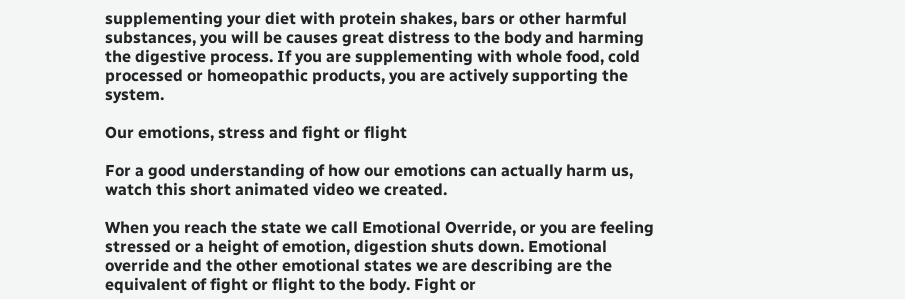supplementing your diet with protein shakes, bars or other harmful substances, you will be causes great distress to the body and harming the digestive process. If you are supplementing with whole food, cold processed or homeopathic products, you are actively supporting the system.

Our emotions, stress and fight or flight

For a good understanding of how our emotions can actually harm us, watch this short animated video we created.

When you reach the state we call Emotional Override, or you are feeling stressed or a height of emotion, digestion shuts down. Emotional override and the other emotional states we are describing are the equivalent of fight or flight to the body. Fight or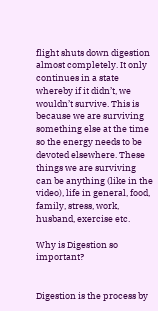flight shuts down digestion almost completely. It only continues in a state whereby if it didn’t, we wouldn’t survive. This is because we are surviving something else at the time so the energy needs to be devoted elsewhere. These things we are surviving can be anything (like in the video), life in general, food, family, stress, work, husband, exercise etc.

Why is Digestion so important?


Digestion is the process by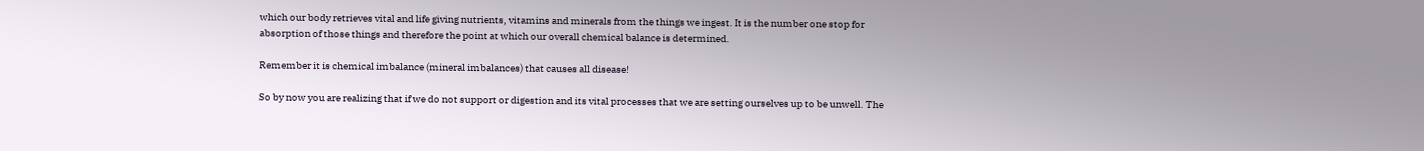which our body retrieves vital and life giving nutrients, vitamins and minerals from the things we ingest. It is the number one stop for absorption of those things and therefore the point at which our overall chemical balance is determined.

Remember it is chemical imbalance (mineral imbalances) that causes all disease!

So by now you are realizing that if we do not support or digestion and its vital processes that we are setting ourselves up to be unwell. The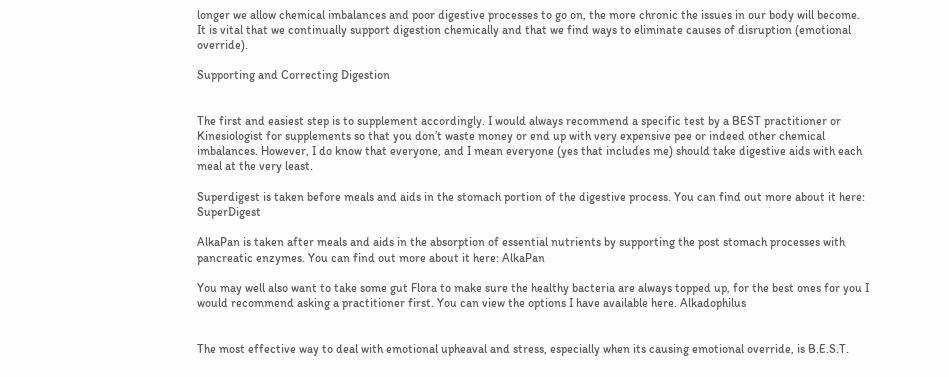longer we allow chemical imbalances and poor digestive processes to go on, the more chronic the issues in our body will become. It is vital that we continually support digestion chemically and that we find ways to eliminate causes of disruption (emotional override).

Supporting and Correcting Digestion


The first and easiest step is to supplement accordingly. I would always recommend a specific test by a BEST practitioner or Kinesiologist for supplements so that you don’t waste money or end up with very expensive pee or indeed other chemical imbalances. However, I do know that everyone, and I mean everyone (yes that includes me) should take digestive aids with each meal at the very least.

Superdigest is taken before meals and aids in the stomach portion of the digestive process. You can find out more about it here: SuperDigest

AlkaPan is taken after meals and aids in the absorption of essential nutrients by supporting the post stomach processes with pancreatic enzymes. You can find out more about it here: AlkaPan

You may well also want to take some gut Flora to make sure the healthy bacteria are always topped up, for the best ones for you I would recommend asking a practitioner first. You can view the options I have available here. Alkadophilus


The most effective way to deal with emotional upheaval and stress, especially when its causing emotional override, is B.E.S.T.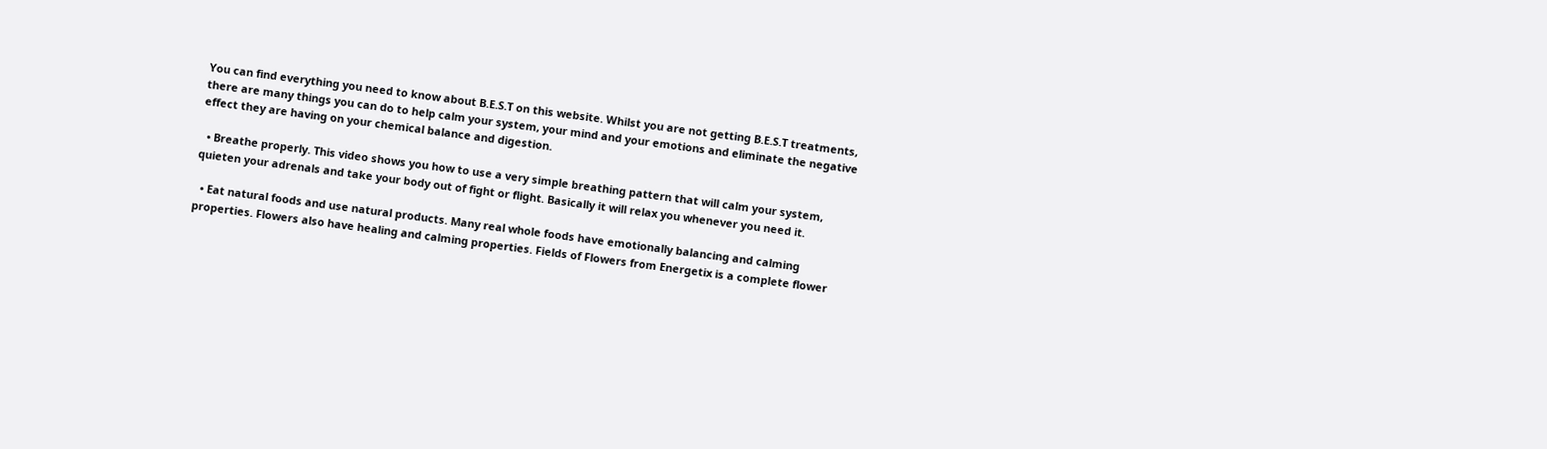You can find everything you need to know about B.E.S.T on this website. Whilst you are not getting B.E.S.T treatments, there are many things you can do to help calm your system, your mind and your emotions and eliminate the negative effect they are having on your chemical balance and digestion.

  • Breathe properly. This video shows you how to use a very simple breathing pattern that will calm your system, quieten your adrenals and take your body out of fight or flight. Basically it will relax you whenever you need it.

  • Eat natural foods and use natural products. Many real whole foods have emotionally balancing and calming properties. Flowers also have healing and calming properties. Fields of Flowers from Energetix is a complete flower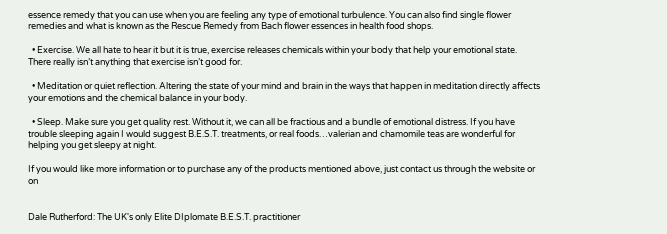essence remedy that you can use when you are feeling any type of emotional turbulence. You can also find single flower remedies and what is known as the Rescue Remedy from Bach flower essences in health food shops.

  • Exercise. We all hate to hear it but it is true, exercise releases chemicals within your body that help your emotional state. There really isn’t anything that exercise isn’t good for.

  • Meditation or quiet reflection. Altering the state of your mind and brain in the ways that happen in meditation directly affects your emotions and the chemical balance in your body.

  • Sleep. Make sure you get quality rest. Without it, we can all be fractious and a bundle of emotional distress. If you have trouble sleeping again I would suggest B.E.S.T. treatments, or real foods…valerian and chamomile teas are wonderful for helping you get sleepy at night.

If you would like more information or to purchase any of the products mentioned above, just contact us through the website or on


Dale Rutherford: The UK's only Elite DIplomate B.E.S.T. practitioner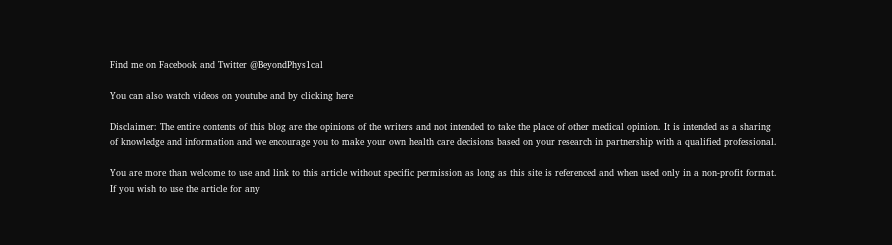Find me on Facebook and Twitter @BeyondPhys1cal

You can also watch videos on youtube and by clicking here

Disclaimer: The entire contents of this blog are the opinions of the writers and not intended to take the place of other medical opinion. It is intended as a sharing of knowledge and information and we encourage you to make your own health care decisions based on your research in partnership with a qualified professional.

You are more than welcome to use and link to this article without specific permission as long as this site is referenced and when used only in a non-profit format. If you wish to use the article for any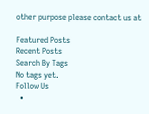other purpose please contact us at

Featured Posts
Recent Posts
Search By Tags
No tags yet.
Follow Us
  •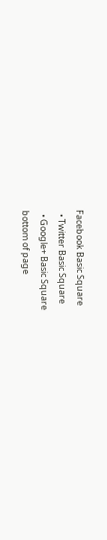Facebook Basic Square
  • Twitter Basic Square
  • Google+ Basic Square
bottom of page